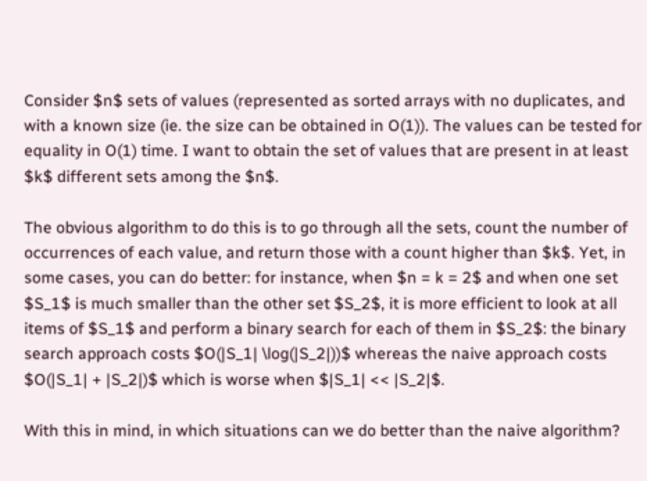Consider $n$ sets of values (represented as sorted arrays with no duplicates, and with a known size (ie. the size can be obtained in O(1)). The values can be tested for equality in O(1) time. I want to obtain the set of values that are present in at least $k$ different sets among the $n$.

The obvious algorithm to do this is to go through all the sets, count the number of occurrences of each value, and return those with a count higher than $k$. Yet, in some cases, you can do better: for instance, when $n = k = 2$ and when one set $S_1$ is much smaller than the other set $S_2$, it is more efficient to look at all items of $S_1$ and perform a binary search for each of them in $S_2$: the binary search approach costs $O(|S_1| \log(|S_2|))$ whereas the naive approach costs $O(|S_1| + |S_2|)$ which is worse when $|S_1| << |S_2|$.

With this in mind, in which situations can we do better than the naive algorithm?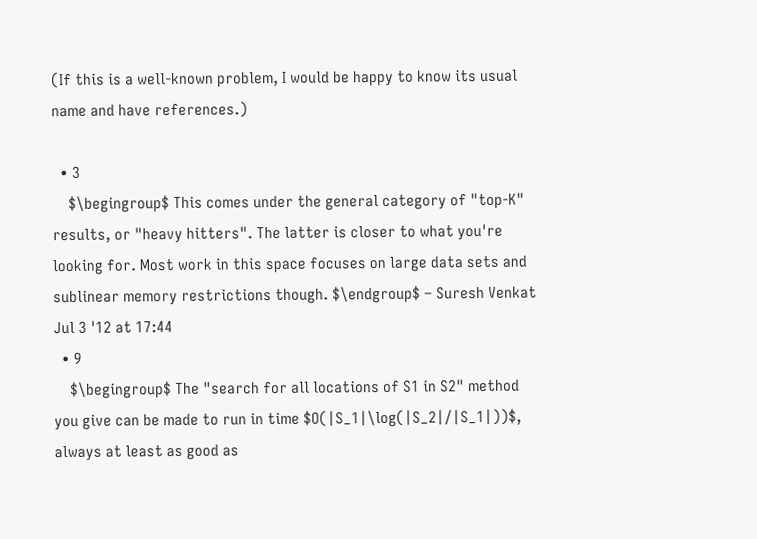(If this is a well-known problem, I would be happy to know its usual name and have references.)

  • 3
    $\begingroup$ This comes under the general category of "top-K" results, or "heavy hitters". The latter is closer to what you're looking for. Most work in this space focuses on large data sets and sublinear memory restrictions though. $\endgroup$ – Suresh Venkat Jul 3 '12 at 17:44
  • 9
    $\begingroup$ The "search for all locations of S1 in S2" method you give can be made to run in time $O(|S_1|\log(|S_2|/|S_1|))$, always at least as good as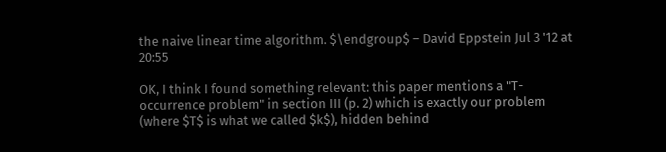the naive linear time algorithm. $\endgroup$ – David Eppstein Jul 3 '12 at 20:55

OK, I think I found something relevant: this paper mentions a "T-occurrence problem" in section III (p. 2) which is exactly our problem (where $T$ is what we called $k$), hidden behind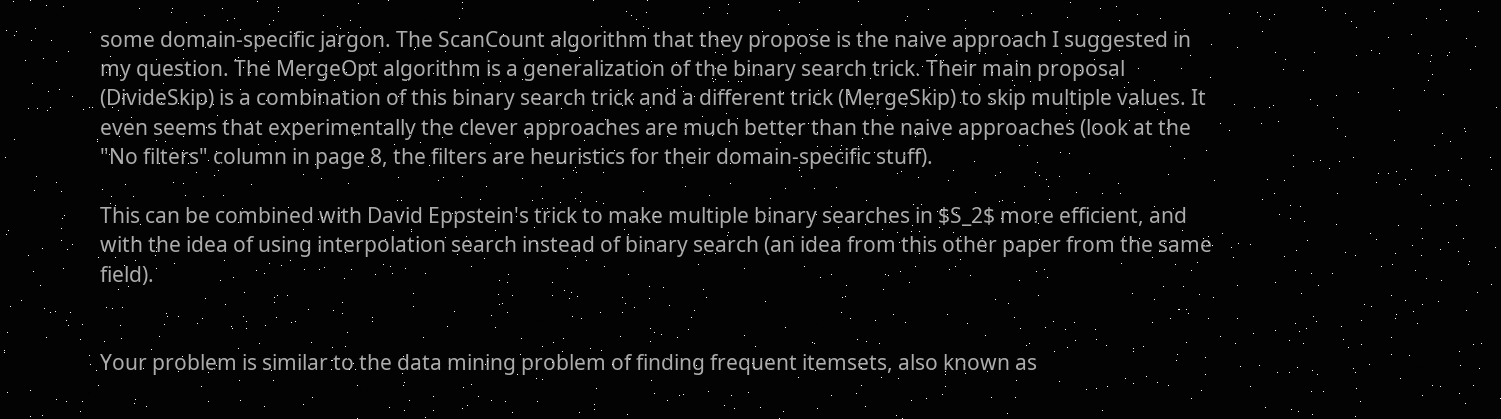some domain-specific jargon. The ScanCount algorithm that they propose is the naive approach I suggested in my question. The MergeOpt algorithm is a generalization of the binary search trick. Their main proposal (DivideSkip) is a combination of this binary search trick and a different trick (MergeSkip) to skip multiple values. It even seems that experimentally the clever approaches are much better than the naive approaches (look at the "No filters" column in page 8, the filters are heuristics for their domain-specific stuff).

This can be combined with David Eppstein's trick to make multiple binary searches in $S_2$ more efficient, and with the idea of using interpolation search instead of binary search (an idea from this other paper from the same field).


Your problem is similar to the data mining problem of finding frequent itemsets, also known as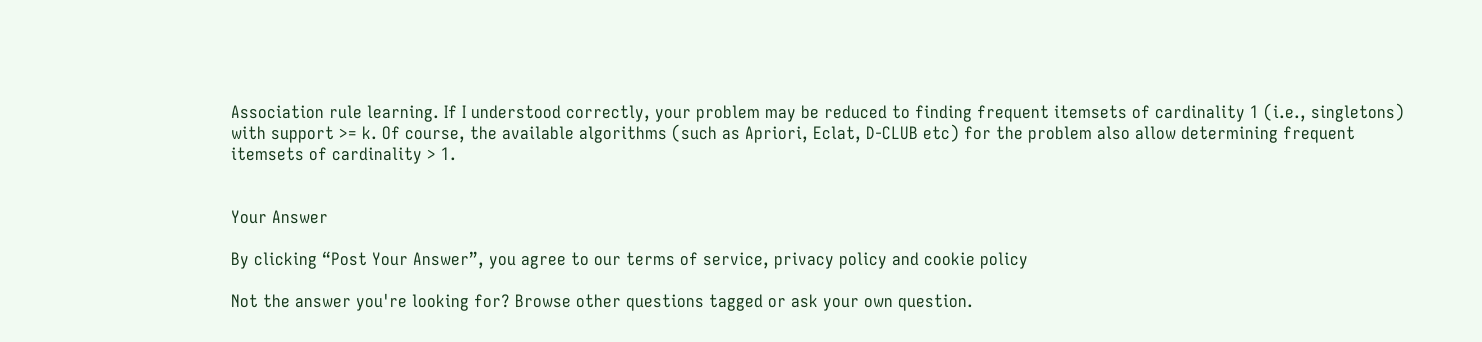Association rule learning. If I understood correctly, your problem may be reduced to finding frequent itemsets of cardinality 1 (i.e., singletons) with support >= k. Of course, the available algorithms (such as Apriori, Eclat, D-CLUB etc) for the problem also allow determining frequent itemsets of cardinality > 1.


Your Answer

By clicking “Post Your Answer”, you agree to our terms of service, privacy policy and cookie policy

Not the answer you're looking for? Browse other questions tagged or ask your own question.